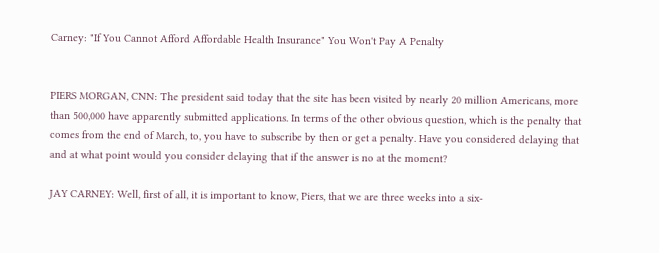Carney: "If You Cannot Afford Affordable Health Insurance" You Won't Pay A Penalty


PIERS MORGAN, CNN: The president said today that the site has been visited by nearly 20 million Americans, more than 500,000 have apparently submitted applications. In terms of the other obvious question, which is the penalty that comes from the end of March, to, you have to subscribe by then or get a penalty. Have you considered delaying that and at what point would you consider delaying that if the answer is no at the moment?

JAY CARNEY: Well, first of all, it is important to know, Piers, that we are three weeks into a six-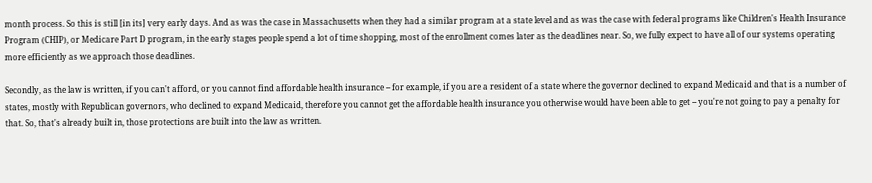month process. So this is still [in its] very early days. And as was the case in Massachusetts when they had a similar program at a state level and as was the case with federal programs like Children's Health Insurance Program (CHIP), or Medicare Part D program, in the early stages people spend a lot of time shopping, most of the enrollment comes later as the deadlines near. So, we fully expect to have all of our systems operating more efficiently as we approach those deadlines.

Secondly, as the law is written, if you can't afford, or you cannot find affordable health insurance -- for example, if you are a resident of a state where the governor declined to expand Medicaid and that is a number of states, mostly with Republican governors, who declined to expand Medicaid, therefore you cannot get the affordable health insurance you otherwise would have been able to get -- you're not going to pay a penalty for that. So, that's already built in, those protections are built into the law as written.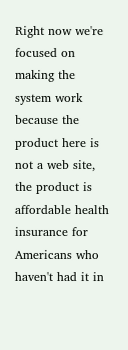Right now we're focused on making the system work because the product here is not a web site, the product is affordable health insurance for Americans who haven't had it in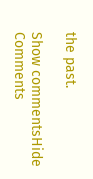the past.

Show commentsHide Comments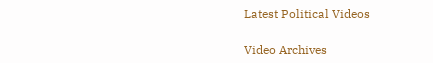Latest Political Videos

Video Archives